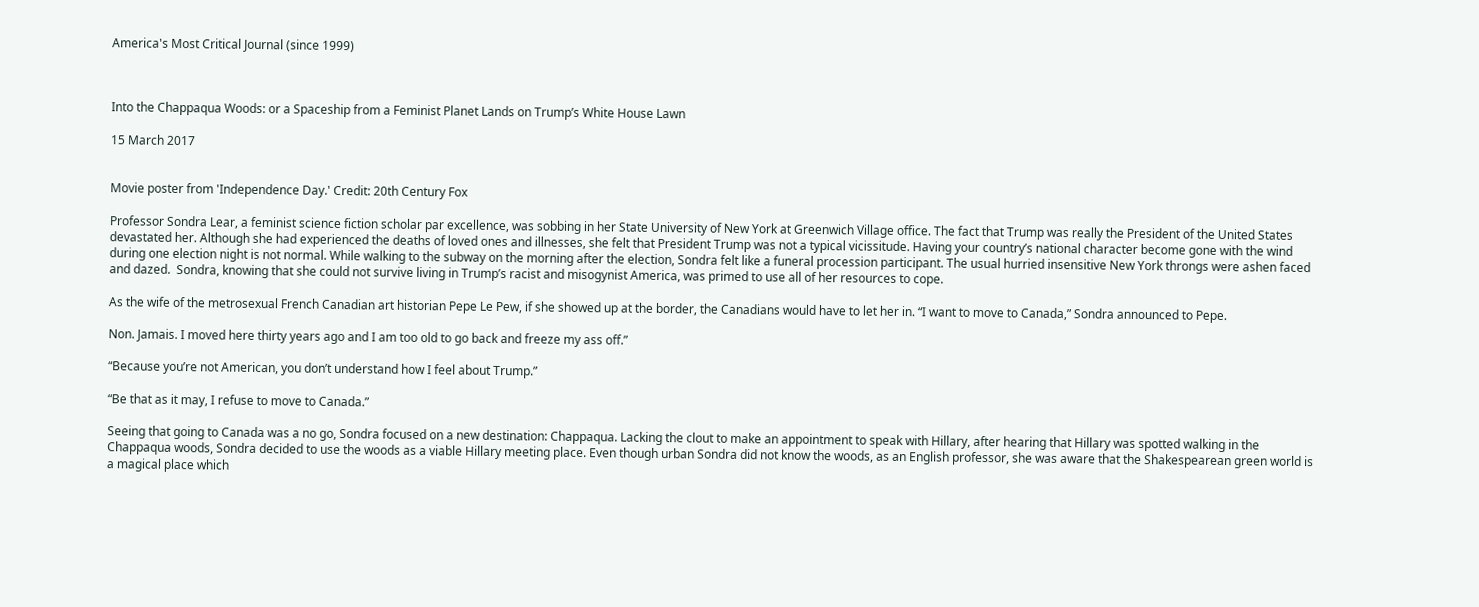America's Most Critical Journal (since 1999)



Into the Chappaqua Woods: or a Spaceship from a Feminist Planet Lands on Trump’s White House Lawn

15 March 2017


Movie poster from 'Independence Day.' Credit: 20th Century Fox

Professor Sondra Lear, a feminist science fiction scholar par excellence, was sobbing in her State University of New York at Greenwich Village office. The fact that Trump was really the President of the United States devastated her. Although she had experienced the deaths of loved ones and illnesses, she felt that President Trump was not a typical vicissitude. Having your country’s national character become gone with the wind during one election night is not normal. While walking to the subway on the morning after the election, Sondra felt like a funeral procession participant. The usual hurried insensitive New York throngs were ashen faced and dazed.  Sondra, knowing that she could not survive living in Trump’s racist and misogynist America, was primed to use all of her resources to cope.

As the wife of the metrosexual French Canadian art historian Pepe Le Pew, if she showed up at the border, the Canadians would have to let her in. “I want to move to Canada,” Sondra announced to Pepe.

Non. Jamais. I moved here thirty years ago and I am too old to go back and freeze my ass off.”

“Because you’re not American, you don’t understand how I feel about Trump.”

“Be that as it may, I refuse to move to Canada.”

Seeing that going to Canada was a no go, Sondra focused on a new destination: Chappaqua. Lacking the clout to make an appointment to speak with Hillary, after hearing that Hillary was spotted walking in the Chappaqua woods, Sondra decided to use the woods as a viable Hillary meeting place. Even though urban Sondra did not know the woods, as an English professor, she was aware that the Shakespearean green world is a magical place which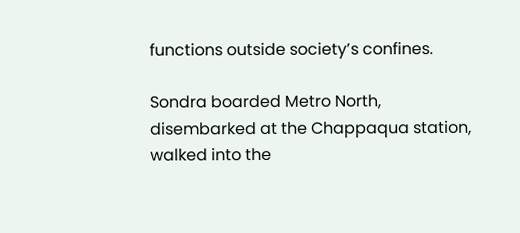functions outside society’s confines.

Sondra boarded Metro North, disembarked at the Chappaqua station, walked into the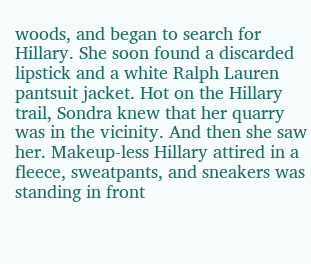woods, and began to search for Hillary. She soon found a discarded lipstick and a white Ralph Lauren pantsuit jacket. Hot on the Hillary trail, Sondra knew that her quarry was in the vicinity. And then she saw her. Makeup-less Hillary attired in a fleece, sweatpants, and sneakers was standing in front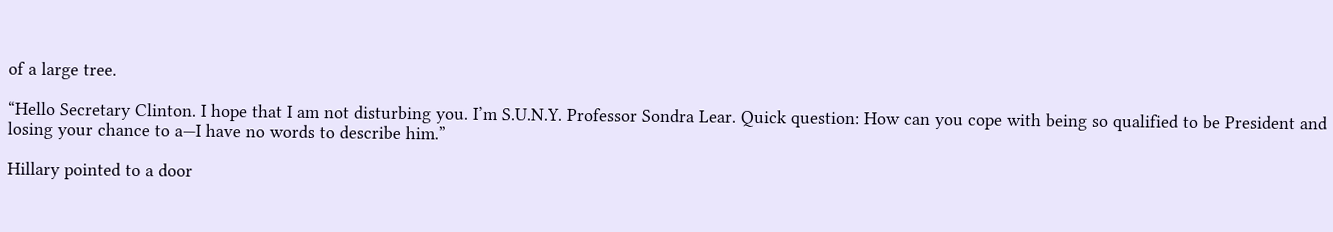of a large tree.

“Hello Secretary Clinton. I hope that I am not disturbing you. I’m S.U.N.Y. Professor Sondra Lear. Quick question: How can you cope with being so qualified to be President and losing your chance to a—I have no words to describe him.”

Hillary pointed to a door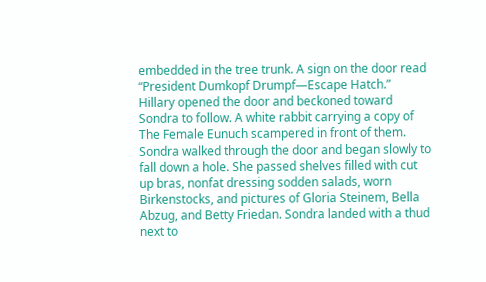embedded in the tree trunk. A sign on the door read “President Dumkopf Drumpf—Escape Hatch.”  Hillary opened the door and beckoned toward Sondra to follow. A white rabbit carrying a copy of The Female Eunuch scampered in front of them. Sondra walked through the door and began slowly to fall down a hole. She passed shelves filled with cut up bras, nonfat dressing sodden salads, worn Birkenstocks, and pictures of Gloria Steinem, Bella Abzug, and Betty Friedan. Sondra landed with a thud next to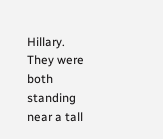Hillary. They were both standing near a tall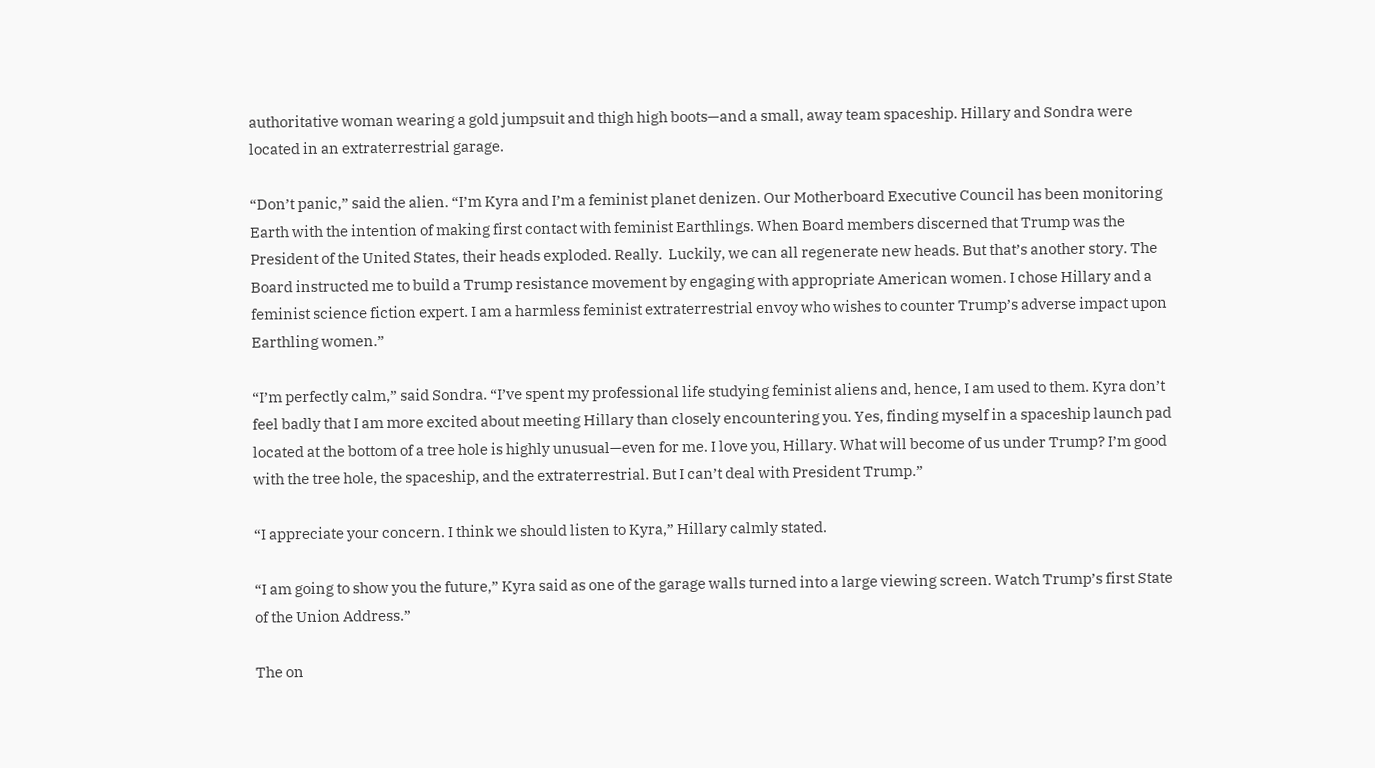authoritative woman wearing a gold jumpsuit and thigh high boots—and a small, away team spaceship. Hillary and Sondra were located in an extraterrestrial garage.

“Don’t panic,” said the alien. “I’m Kyra and I’m a feminist planet denizen. Our Motherboard Executive Council has been monitoring Earth with the intention of making first contact with feminist Earthlings. When Board members discerned that Trump was the President of the United States, their heads exploded. Really.  Luckily, we can all regenerate new heads. But that’s another story. The Board instructed me to build a Trump resistance movement by engaging with appropriate American women. I chose Hillary and a feminist science fiction expert. I am a harmless feminist extraterrestrial envoy who wishes to counter Trump’s adverse impact upon Earthling women.”

“I’m perfectly calm,” said Sondra. “I’ve spent my professional life studying feminist aliens and, hence, I am used to them. Kyra don’t feel badly that I am more excited about meeting Hillary than closely encountering you. Yes, finding myself in a spaceship launch pad located at the bottom of a tree hole is highly unusual—even for me. I love you, Hillary. What will become of us under Trump? I’m good with the tree hole, the spaceship, and the extraterrestrial. But I can’t deal with President Trump.”

“I appreciate your concern. I think we should listen to Kyra,” Hillary calmly stated.

“I am going to show you the future,” Kyra said as one of the garage walls turned into a large viewing screen. Watch Trump’s first State of the Union Address.”

The on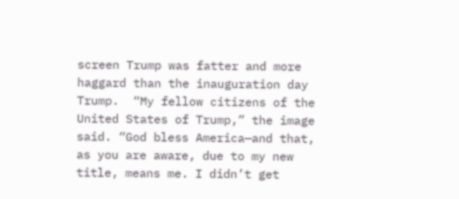screen Trump was fatter and more haggard than the inauguration day Trump.  “My fellow citizens of the United States of Trump,” the image said. “God bless America—and that, as you are aware, due to my new title, means me. I didn’t get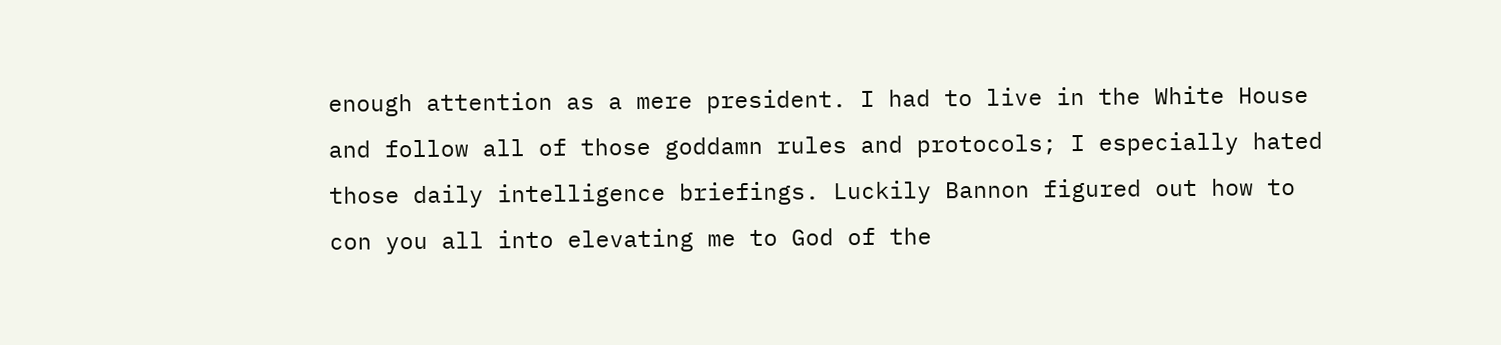enough attention as a mere president. I had to live in the White House and follow all of those goddamn rules and protocols; I especially hated those daily intelligence briefings. Luckily Bannon figured out how to con you all into elevating me to God of the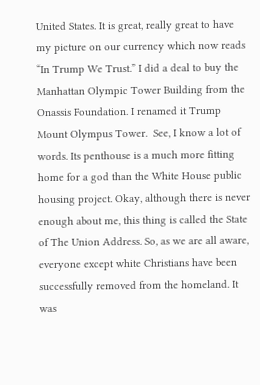United States. It is great, really great to have my picture on our currency which now reads “In Trump We Trust.” I did a deal to buy the Manhattan Olympic Tower Building from the Onassis Foundation. I renamed it Trump Mount Olympus Tower.  See, I know a lot of words. Its penthouse is a much more fitting home for a god than the White House public housing project. Okay, although there is never enough about me, this thing is called the State of The Union Address. So, as we are all aware, everyone except white Christians have been successfully removed from the homeland. It was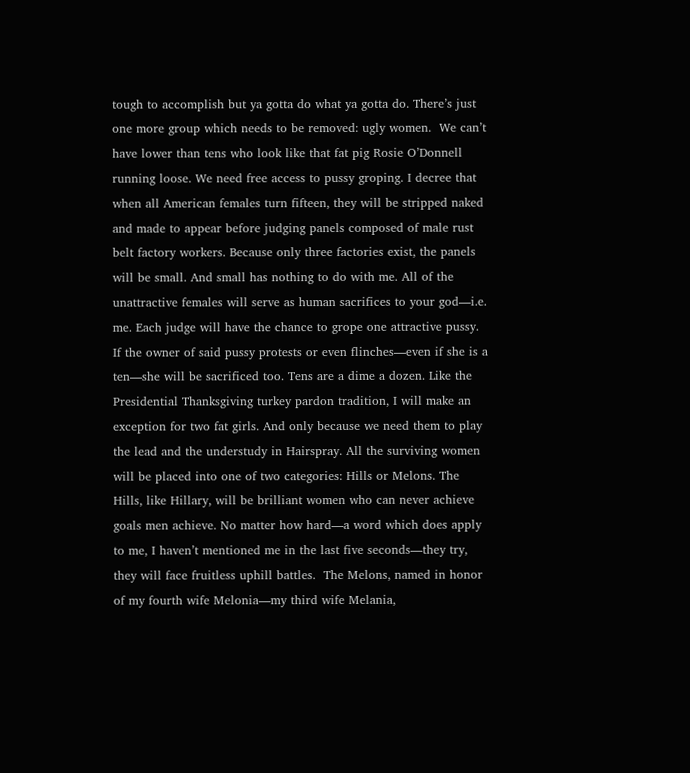tough to accomplish but ya gotta do what ya gotta do. There’s just one more group which needs to be removed: ugly women.  We can’t have lower than tens who look like that fat pig Rosie O’Donnell running loose. We need free access to pussy groping. I decree that when all American females turn fifteen, they will be stripped naked and made to appear before judging panels composed of male rust belt factory workers. Because only three factories exist, the panels will be small. And small has nothing to do with me. All of the unattractive females will serve as human sacrifices to your god—i.e. me. Each judge will have the chance to grope one attractive pussy. If the owner of said pussy protests or even flinches—even if she is a ten—she will be sacrificed too. Tens are a dime a dozen. Like the Presidential Thanksgiving turkey pardon tradition, I will make an exception for two fat girls. And only because we need them to play the lead and the understudy in Hairspray. All the surviving women will be placed into one of two categories: Hills or Melons. The Hills, like Hillary, will be brilliant women who can never achieve goals men achieve. No matter how hard—a word which does apply to me, I haven’t mentioned me in the last five seconds—they try, they will face fruitless uphill battles.  The Melons, named in honor of my fourth wife Melonia—my third wife Melania,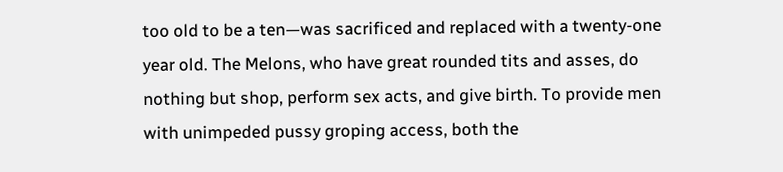too old to be a ten—was sacrificed and replaced with a twenty-one year old. The Melons, who have great rounded tits and asses, do nothing but shop, perform sex acts, and give birth. To provide men with unimpeded pussy groping access, both the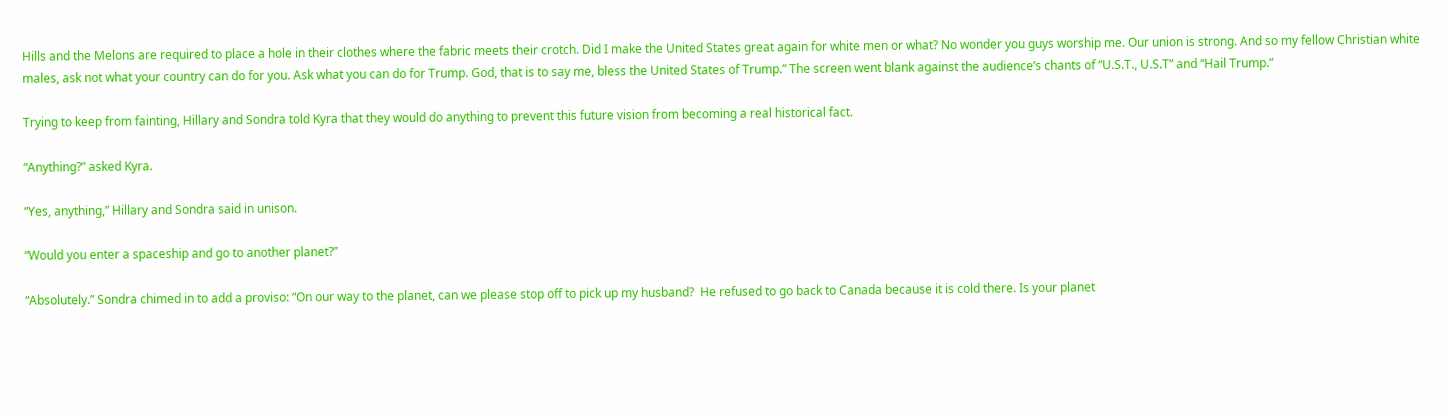Hills and the Melons are required to place a hole in their clothes where the fabric meets their crotch. Did I make the United States great again for white men or what? No wonder you guys worship me. Our union is strong. And so my fellow Christian white males, ask not what your country can do for you. Ask what you can do for Trump. God, that is to say me, bless the United States of Trump.” The screen went blank against the audience’s chants of “U.S.T., U.S.T” and “Hail Trump.”

Trying to keep from fainting, Hillary and Sondra told Kyra that they would do anything to prevent this future vision from becoming a real historical fact.

“Anything?” asked Kyra.

“Yes, anything,” Hillary and Sondra said in unison.

“Would you enter a spaceship and go to another planet?”

“Absolutely.” Sondra chimed in to add a proviso: “On our way to the planet, can we please stop off to pick up my husband?  He refused to go back to Canada because it is cold there. Is your planet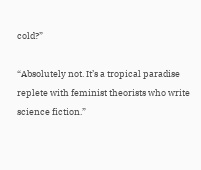cold?”

“Absolutely not. It’s a tropical paradise replete with feminist theorists who write science fiction.”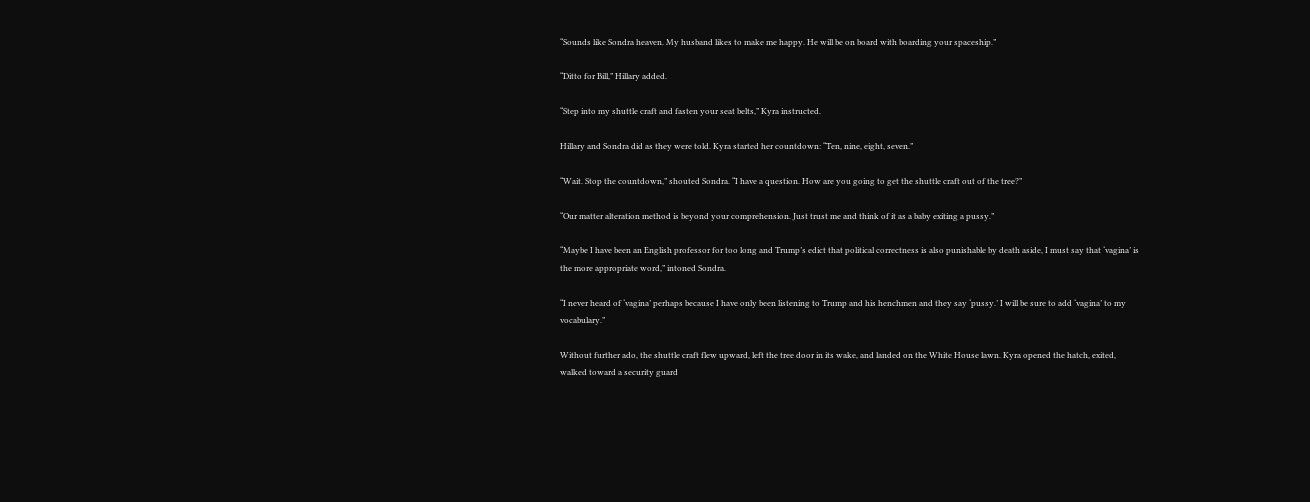“Sounds like Sondra heaven. My husband likes to make me happy. He will be on board with boarding your spaceship.”

“Ditto for Bill,” Hillary added.

“Step into my shuttle craft and fasten your seat belts,” Kyra instructed.

Hillary and Sondra did as they were told. Kyra started her countdown: “Ten, nine, eight, seven.”

“Wait. Stop the countdown,” shouted Sondra. “I have a question. How are you going to get the shuttle craft out of the tree?”

“Our matter alteration method is beyond your comprehension. Just trust me and think of it as a baby exiting a pussy.”

“Maybe I have been an English professor for too long and Trump’s edict that political correctness is also punishable by death aside, I must say that ‘vagina’ is the more appropriate word,” intoned Sondra.

“I never heard of ‘vagina’ perhaps because I have only been listening to Trump and his henchmen and they say ‘pussy.’ I will be sure to add ‘vagina’ to my vocabulary.”

Without further ado, the shuttle craft flew upward, left the tree door in its wake, and landed on the White House lawn. Kyra opened the hatch, exited, walked toward a security guard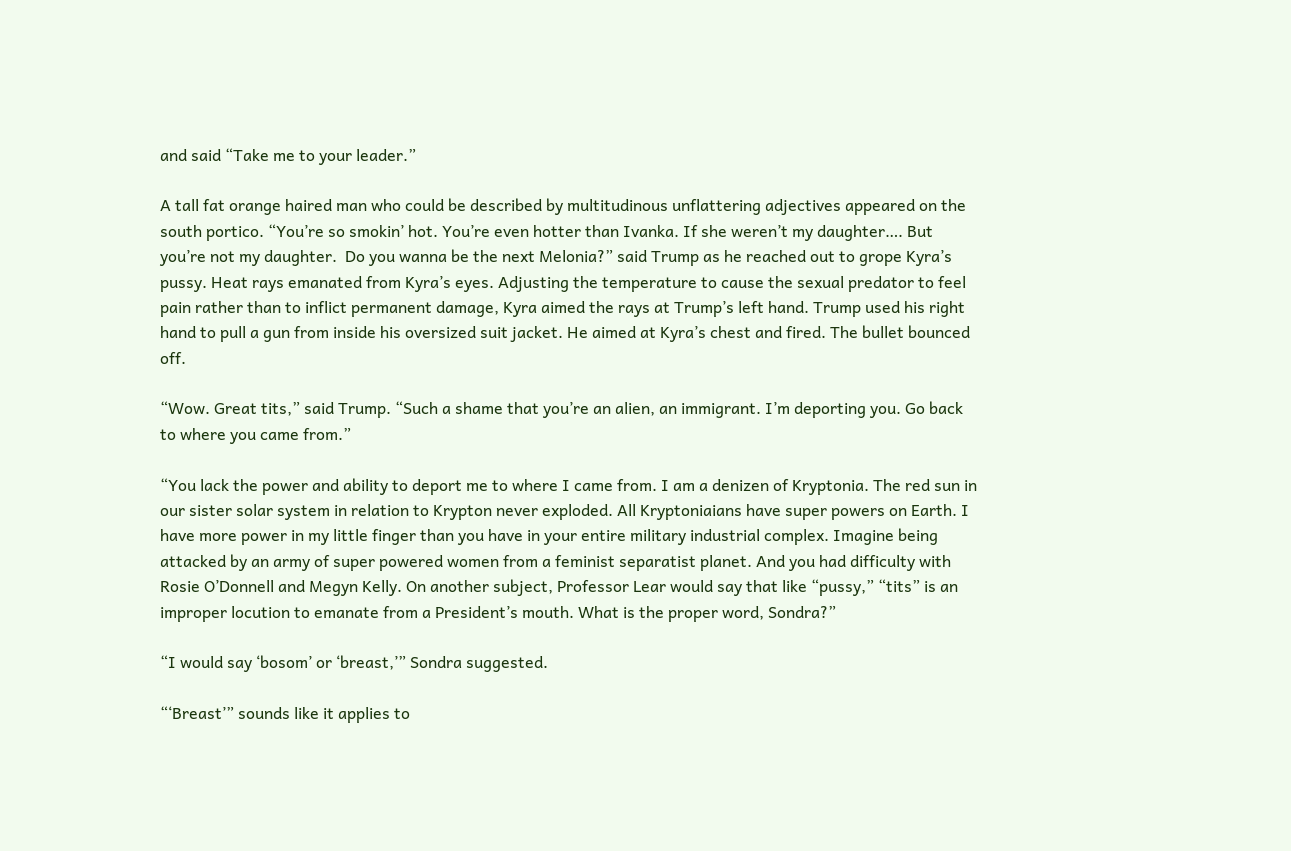and said “Take me to your leader.”

A tall fat orange haired man who could be described by multitudinous unflattering adjectives appeared on the south portico. “You’re so smokin’ hot. You’re even hotter than Ivanka. If she weren’t my daughter…. But you’re not my daughter.  Do you wanna be the next Melonia?” said Trump as he reached out to grope Kyra’s pussy. Heat rays emanated from Kyra’s eyes. Adjusting the temperature to cause the sexual predator to feel pain rather than to inflict permanent damage, Kyra aimed the rays at Trump’s left hand. Trump used his right hand to pull a gun from inside his oversized suit jacket. He aimed at Kyra’s chest and fired. The bullet bounced off.

“Wow. Great tits,” said Trump. “Such a shame that you’re an alien, an immigrant. I’m deporting you. Go back to where you came from.”

“You lack the power and ability to deport me to where I came from. I am a denizen of Kryptonia. The red sun in our sister solar system in relation to Krypton never exploded. All Kryptoniaians have super powers on Earth. I have more power in my little finger than you have in your entire military industrial complex. Imagine being attacked by an army of super powered women from a feminist separatist planet. And you had difficulty with Rosie O’Donnell and Megyn Kelly. On another subject, Professor Lear would say that like “pussy,” “tits” is an improper locution to emanate from a President’s mouth. What is the proper word, Sondra?”

“I would say ‘bosom’ or ‘breast,’” Sondra suggested.

“‘Breast’” sounds like it applies to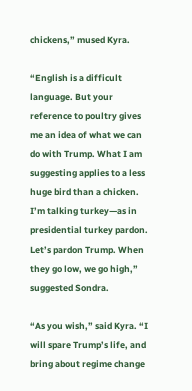chickens,” mused Kyra.

“English is a difficult language. But your reference to poultry gives me an idea of what we can do with Trump. What I am suggesting applies to a less huge bird than a chicken. I’m talking turkey—as in presidential turkey pardon. Let’s pardon Trump. When they go low, we go high,” suggested Sondra.

“As you wish,” said Kyra. “I will spare Trump’s life, and bring about regime change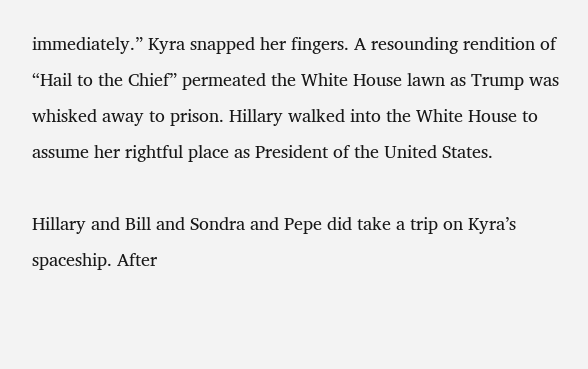immediately.” Kyra snapped her fingers. A resounding rendition of “Hail to the Chief” permeated the White House lawn as Trump was whisked away to prison. Hillary walked into the White House to assume her rightful place as President of the United States.

Hillary and Bill and Sondra and Pepe did take a trip on Kyra’s spaceship. After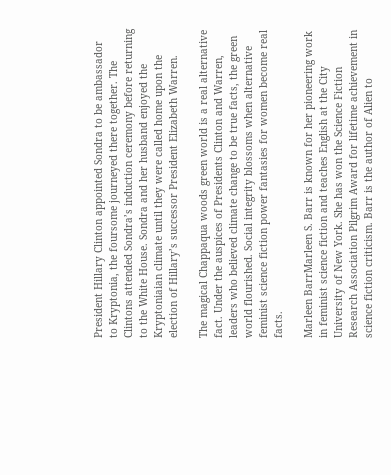President Hillary Clinton appointed Sondra to be ambassador to Kryptonia, the foursome journeyed there together. The Clintons attended Sondra’s induction ceremony before returning to the White House. Sondra and her husband enjoyed the Kryptoniaian climate until they were called home upon the election of Hillary’s successor President Elizabeth Warren.

The magical Chappaqua woods green world is a real alternative fact. Under the auspices of Presidents Clinton and Warren, leaders who believed climate change to be true facts, the green world flourished. Social integrity blossoms when alternative feminist science fiction power fantasies for women become real facts.

Marleen BarrMarleen S. Barr is known for her pioneering work in feminist science fiction and teaches English at the City University of New York. She has won the Science Fiction Research Association Pilgrim Award for lifetime achievement in science fiction criticism. Barr is the author of Alien to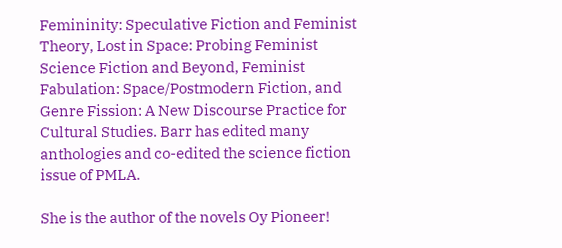Femininity: Speculative Fiction and Feminist Theory, Lost in Space: Probing Feminist Science Fiction and Beyond, Feminist Fabulation: Space/Postmodern Fiction, and Genre Fission: A New Discourse Practice for Cultural Studies. Barr has edited many anthologies and co-edited the science fiction issue of PMLA.

She is the author of the novels Oy Pioneer!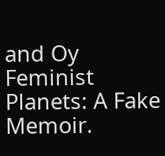and Oy Feminist Planets: A Fake Memoir.